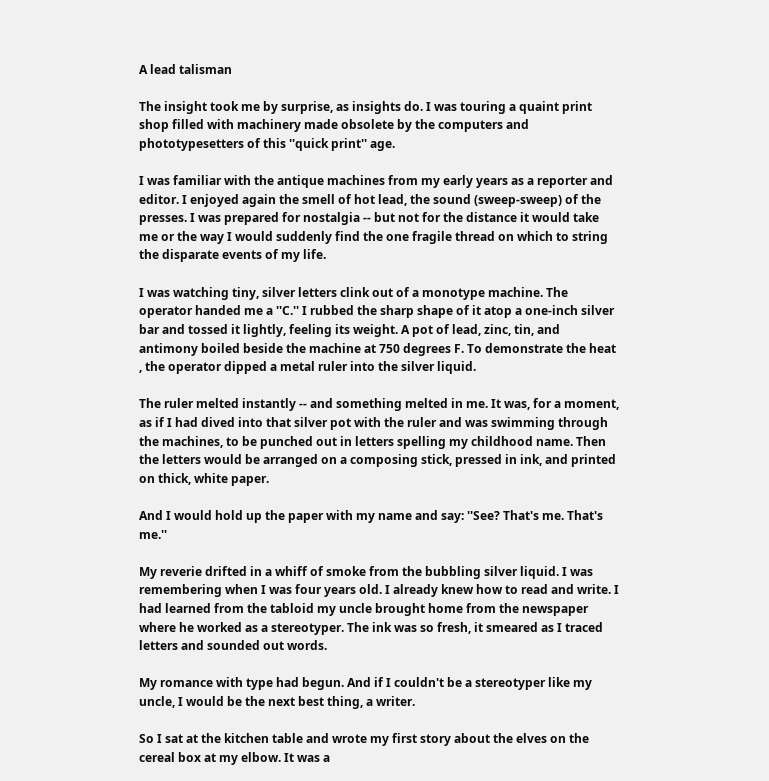A lead talisman

The insight took me by surprise, as insights do. I was touring a quaint print shop filled with machinery made obsolete by the computers and phototypesetters of this ''quick print'' age.

I was familiar with the antique machines from my early years as a reporter and editor. I enjoyed again the smell of hot lead, the sound (sweep-sweep) of the presses. I was prepared for nostalgia -- but not for the distance it would take me or the way I would suddenly find the one fragile thread on which to string the disparate events of my life.

I was watching tiny, silver letters clink out of a monotype machine. The operator handed me a ''C.'' I rubbed the sharp shape of it atop a one-inch silver bar and tossed it lightly, feeling its weight. A pot of lead, zinc, tin, and antimony boiled beside the machine at 750 degrees F. To demonstrate the heat , the operator dipped a metal ruler into the silver liquid.

The ruler melted instantly -- and something melted in me. It was, for a moment, as if I had dived into that silver pot with the ruler and was swimming through the machines, to be punched out in letters spelling my childhood name. Then the letters would be arranged on a composing stick, pressed in ink, and printed on thick, white paper.

And I would hold up the paper with my name and say: ''See? That's me. That's me.''

My reverie drifted in a whiff of smoke from the bubbling silver liquid. I was remembering when I was four years old. I already knew how to read and write. I had learned from the tabloid my uncle brought home from the newspaper where he worked as a stereotyper. The ink was so fresh, it smeared as I traced letters and sounded out words.

My romance with type had begun. And if I couldn't be a stereotyper like my uncle, I would be the next best thing, a writer.

So I sat at the kitchen table and wrote my first story about the elves on the cereal box at my elbow. It was a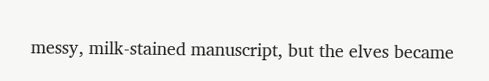messy, milk-stained manuscript, but the elves became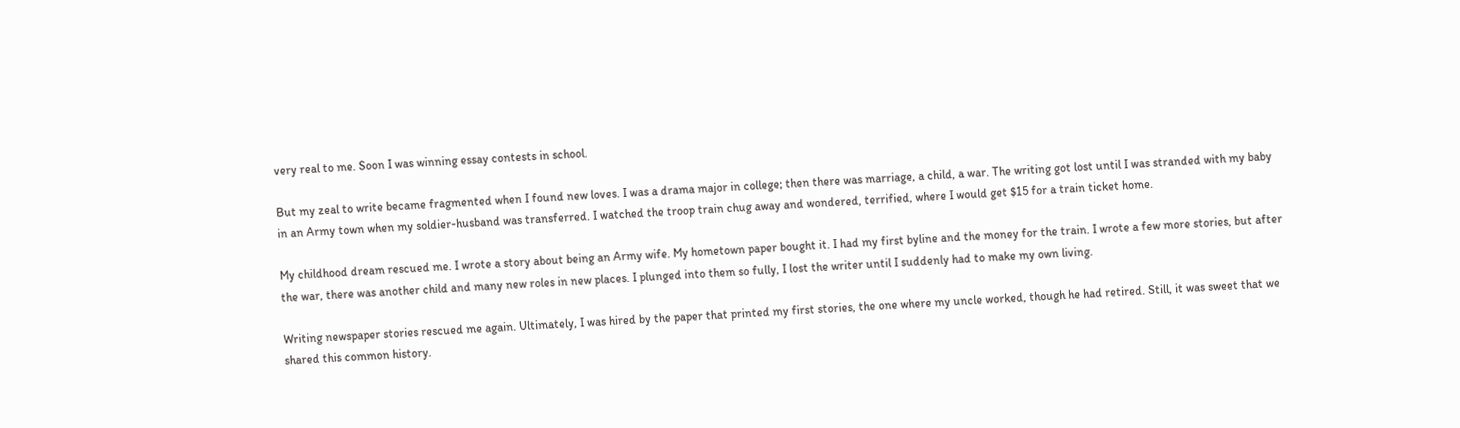very real to me. Soon I was winning essay contests in school.

But my zeal to write became fragmented when I found new loves. I was a drama major in college; then there was marriage, a child, a war. The writing got lost until I was stranded with my baby in an Army town when my soldier-husband was transferred. I watched the troop train chug away and wondered, terrified, where I would get $15 for a train ticket home.

My childhood dream rescued me. I wrote a story about being an Army wife. My hometown paper bought it. I had my first byline and the money for the train. I wrote a few more stories, but after the war, there was another child and many new roles in new places. I plunged into them so fully, I lost the writer until I suddenly had to make my own living.

Writing newspaper stories rescued me again. Ultimately, I was hired by the paper that printed my first stories, the one where my uncle worked, though he had retired. Still, it was sweet that we shared this common history.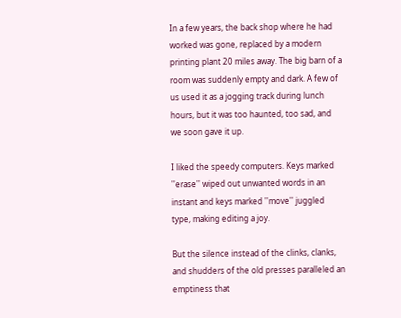In a few years, the back shop where he had worked was gone, replaced by a modern printing plant 20 miles away. The big barn of a room was suddenly empty and dark. A few of us used it as a jogging track during lunch hours, but it was too haunted, too sad, and we soon gave it up.

I liked the speedy computers. Keys marked ''erase'' wiped out unwanted words in an instant and keys marked ''move'' juggled type, making editing a joy.

But the silence instead of the clinks, clanks, and shudders of the old presses paralleled an emptiness that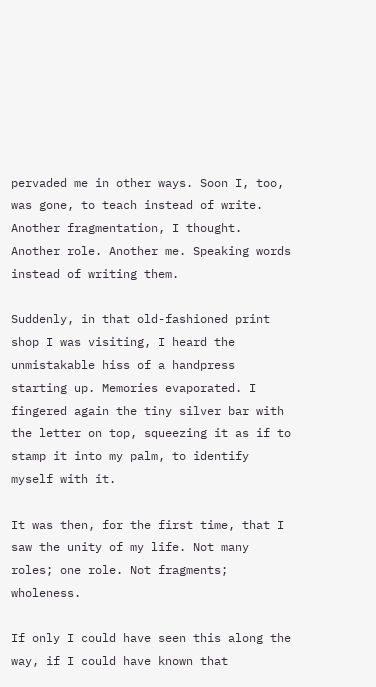pervaded me in other ways. Soon I, too, was gone, to teach instead of write. Another fragmentation, I thought. Another role. Another me. Speaking words instead of writing them.

Suddenly, in that old-fashioned print shop I was visiting, I heard the unmistakable hiss of a handpress starting up. Memories evaporated. I fingered again the tiny silver bar with the letter on top, squeezing it as if to stamp it into my palm, to identify myself with it.

It was then, for the first time, that I saw the unity of my life. Not many roles; one role. Not fragments; wholeness.

If only I could have seen this along the way, if I could have known that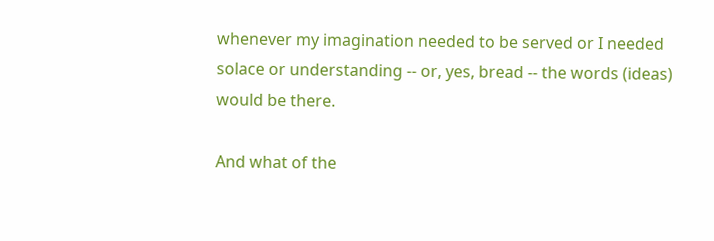whenever my imagination needed to be served or I needed solace or understanding -- or, yes, bread -- the words (ideas) would be there.

And what of the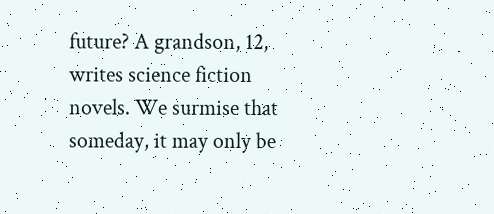future? A grandson, 12, writes science fiction novels. We surmise that someday, it may only be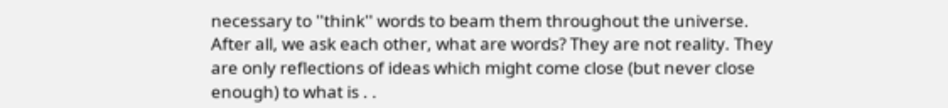necessary to ''think'' words to beam them throughout the universe. After all, we ask each other, what are words? They are not reality. They are only reflections of ideas which might come close (but never close enough) to what is . .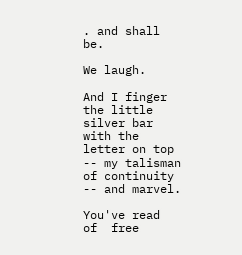. and shall be.

We laugh.

And I finger the little silver bar with the letter on top -- my talisman of continuity -- and marvel.

You've read  of  free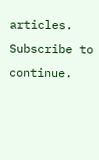articles. Subscribe to continue.